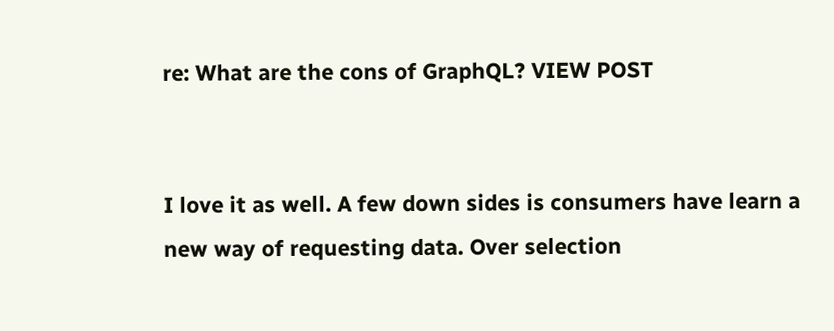re: What are the cons of GraphQL? VIEW POST


I love it as well. A few down sides is consumers have learn a new way of requesting data. Over selection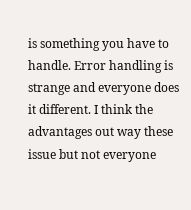is something you have to handle. Error handling is strange and everyone does it different. I think the advantages out way these issue but not everyone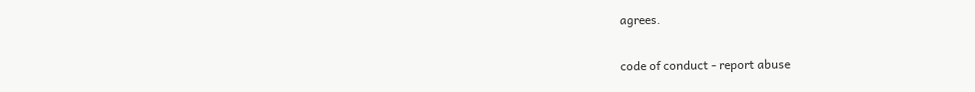agrees.

code of conduct - report abuse